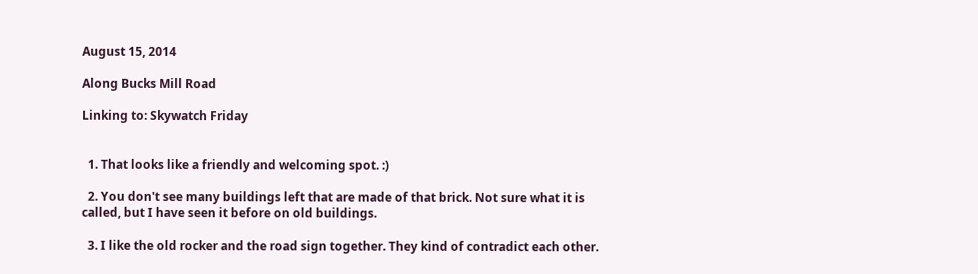August 15, 2014

Along Bucks Mill Road

Linking to: Skywatch Friday


  1. That looks like a friendly and welcoming spot. :)

  2. You don't see many buildings left that are made of that brick. Not sure what it is called, but I have seen it before on old buildings.

  3. I like the old rocker and the road sign together. They kind of contradict each other.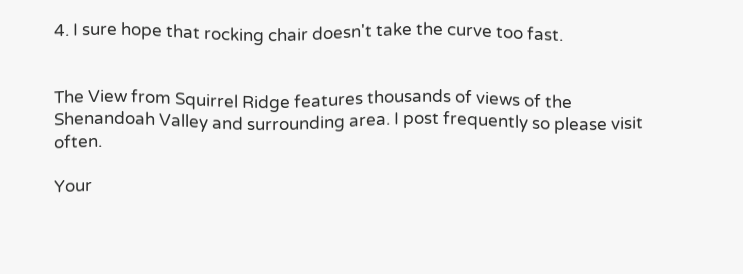4. I sure hope that rocking chair doesn't take the curve too fast.


The View from Squirrel Ridge features thousands of views of the Shenandoah Valley and surrounding area. I post frequently so please visit often.

Your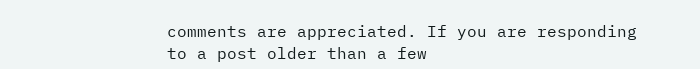comments are appreciated. If you are responding to a post older than a few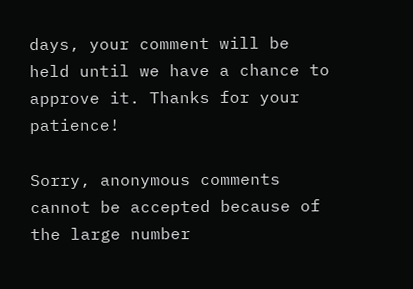days, your comment will be held until we have a chance to approve it. Thanks for your patience!

Sorry, anonymous comments cannot be accepted because of the large number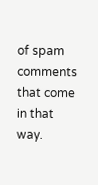of spam comments that come in that way.